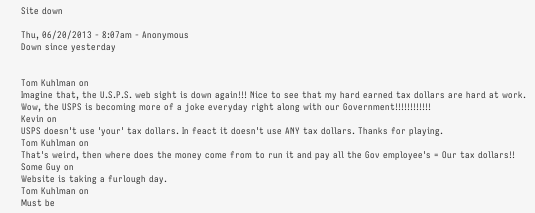Site down

Thu, 06/20/2013 - 8:07am - Anonymous
Down since yesterday


Tom Kuhlman on
Imagine that, the U.S.P.S. web sight is down again!!! Nice to see that my hard earned tax dollars are hard at work. Wow, the USPS is becoming more of a joke everyday right along with our Government!!!!!!!!!!!!
Kevin on
USPS doesn't use 'your' tax dollars. In feact it doesn't use ANY tax dollars. Thanks for playing.
Tom Kuhlman on
That's weird, then where does the money come from to run it and pay all the Gov employee's = Our tax dollars!!
Some Guy on
Website is taking a furlough day.
Tom Kuhlman on
Must be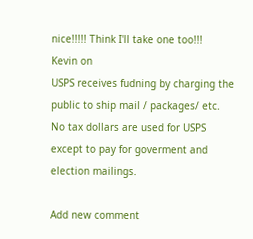nice!!!!! Think I'll take one too!!!
Kevin on
USPS receives fudning by charging the public to ship mail / packages/ etc. No tax dollars are used for USPS except to pay for goverment and election mailings.

Add new comment